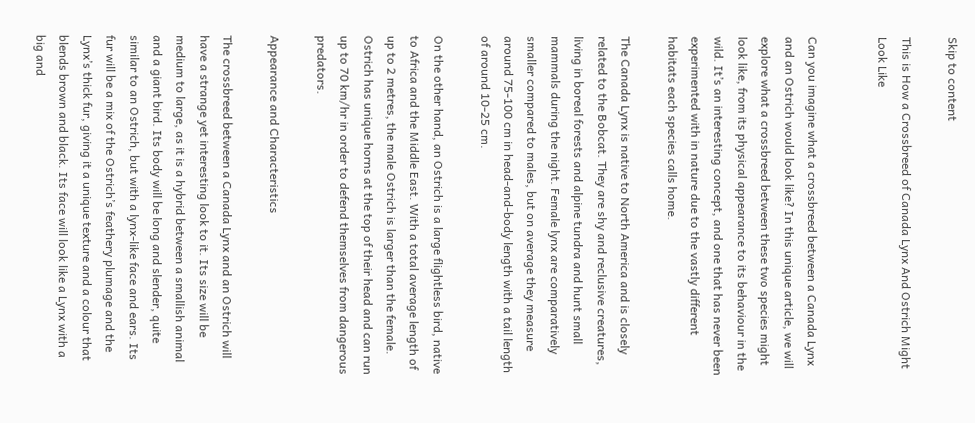Skip to content

This is How a Crossbreed of Canada Lynx And Ostrich Might Look Like


Can you imagine what a crossbreed between a Canada Lynx and an Ostrich would look like? In this unique article, we will explore what a crossbreed between these two species might look like, from its physical appearance to its behaviour in the wild. It’s an interesting concept, and one that has never been experimented with in nature due to the vastly different habitats each species calls home.

The Canada Lynx is native to North America and is closely related to the Bobcat. They are shy and reclusive creatures, living in boreal forests and alpine tundra and hunt small mammals during the night. Female lynx are comparatively smaller compared to males, but on average they measure around 75-100 cm in head-and-body length with a tail length of around 10-25 cm.

On the other hand, an Ostrich is a large flightless bird, native to Africa and the Middle East. With a total average length of up to 2 metres, the male Ostrich is larger than the female. Ostrich has unique horns at the top of their head and can run up to 70 km/hr in order to defend themselves from dangerous predators.

Appearance and Characteristics

The crossbreed between a Canada Lynx and an Ostrich will have a strange yet interesting look to it. Its size will be medium to large, as it is a hybrid between a smallish animal and a giant bird. Its body will be long and slender, quite similar to an Ostrich, but with a lynx-like face and ears. Its fur will be a mix of the Ostrich’s feathery plumage and the Lynx’s thick fur, giving it a unique texture and a colour that blends brown and black. Its face will look like a Lynx with a big and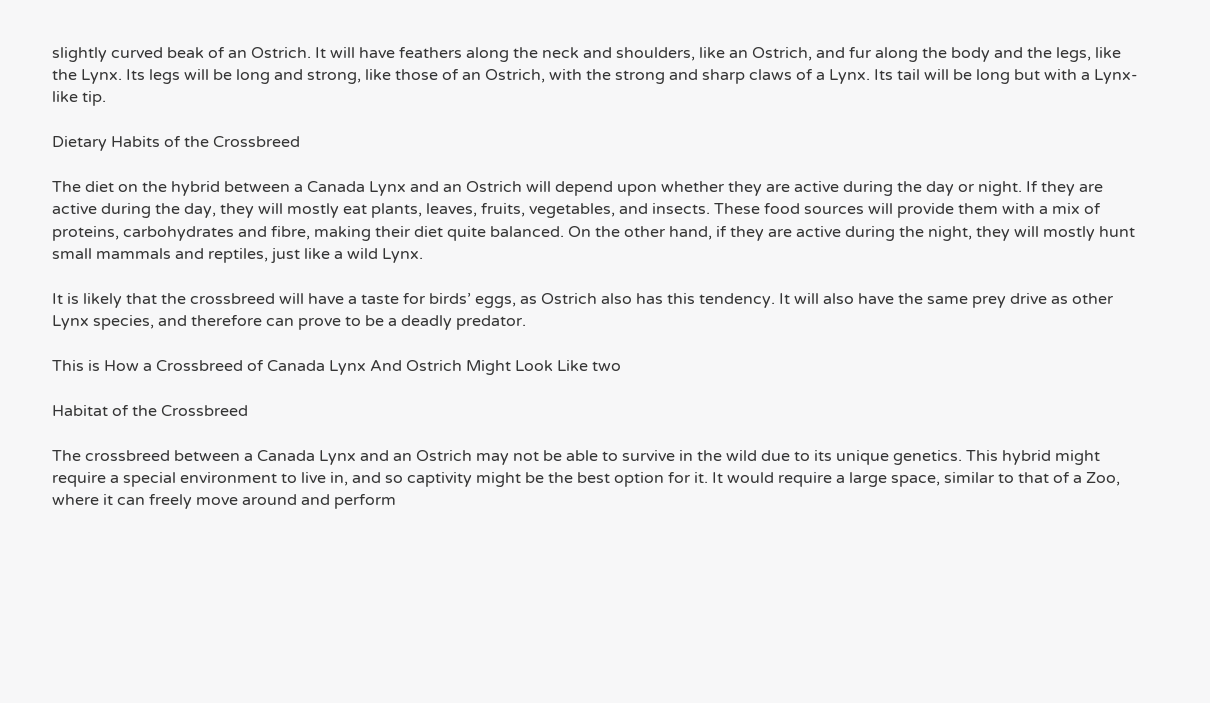slightly curved beak of an Ostrich. It will have feathers along the neck and shoulders, like an Ostrich, and fur along the body and the legs, like the Lynx. Its legs will be long and strong, like those of an Ostrich, with the strong and sharp claws of a Lynx. Its tail will be long but with a Lynx-like tip.

Dietary Habits of the Crossbreed

The diet on the hybrid between a Canada Lynx and an Ostrich will depend upon whether they are active during the day or night. If they are active during the day, they will mostly eat plants, leaves, fruits, vegetables, and insects. These food sources will provide them with a mix of proteins, carbohydrates and fibre, making their diet quite balanced. On the other hand, if they are active during the night, they will mostly hunt small mammals and reptiles, just like a wild Lynx.

It is likely that the crossbreed will have a taste for birds’ eggs, as Ostrich also has this tendency. It will also have the same prey drive as other Lynx species, and therefore can prove to be a deadly predator.

This is How a Crossbreed of Canada Lynx And Ostrich Might Look Like two

Habitat of the Crossbreed

The crossbreed between a Canada Lynx and an Ostrich may not be able to survive in the wild due to its unique genetics. This hybrid might require a special environment to live in, and so captivity might be the best option for it. It would require a large space, similar to that of a Zoo, where it can freely move around and perform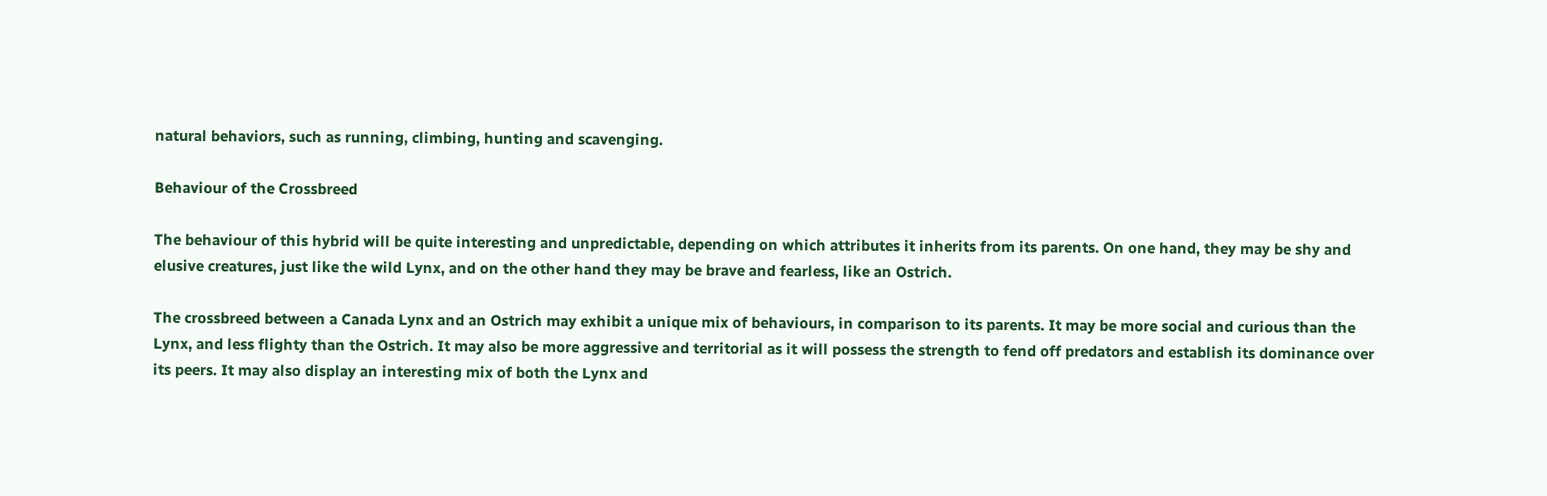natural behaviors, such as running, climbing, hunting and scavenging.

Behaviour of the Crossbreed

The behaviour of this hybrid will be quite interesting and unpredictable, depending on which attributes it inherits from its parents. On one hand, they may be shy and elusive creatures, just like the wild Lynx, and on the other hand they may be brave and fearless, like an Ostrich.

The crossbreed between a Canada Lynx and an Ostrich may exhibit a unique mix of behaviours, in comparison to its parents. It may be more social and curious than the Lynx, and less flighty than the Ostrich. It may also be more aggressive and territorial as it will possess the strength to fend off predators and establish its dominance over its peers. It may also display an interesting mix of both the Lynx and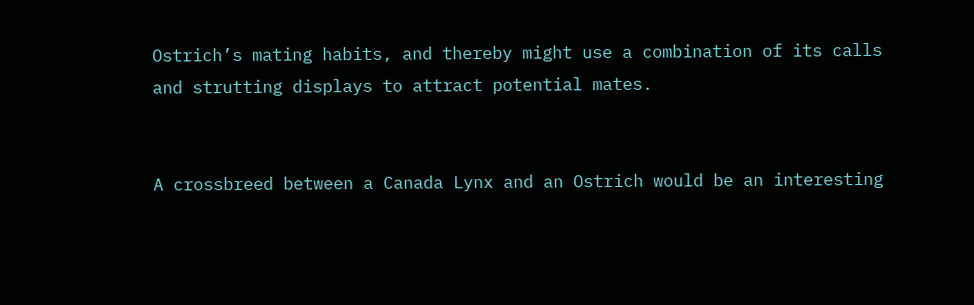Ostrich’s mating habits, and thereby might use a combination of its calls and strutting displays to attract potential mates.


A crossbreed between a Canada Lynx and an Ostrich would be an interesting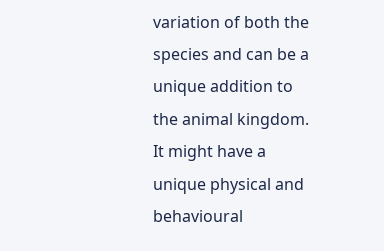variation of both the species and can be a unique addition to the animal kingdom. It might have a unique physical and behavioural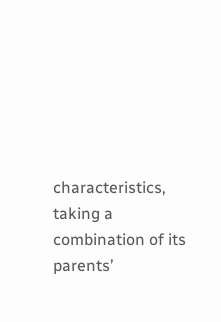characteristics, taking a combination of its parents’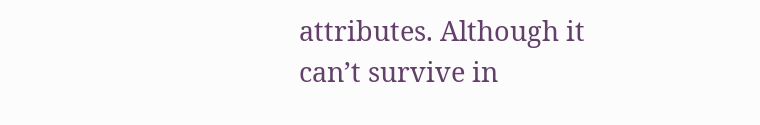attributes. Although it can’t survive in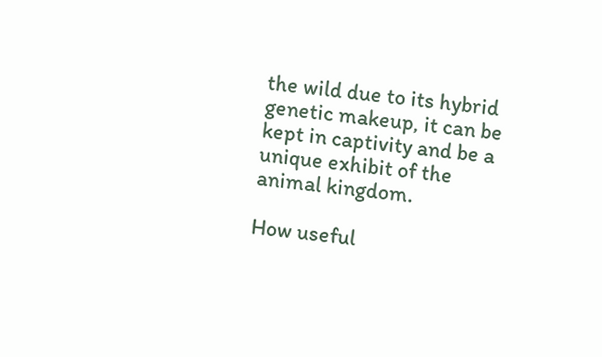the wild due to its hybrid genetic makeup, it can be kept in captivity and be a unique exhibit of the animal kingdom.

How useful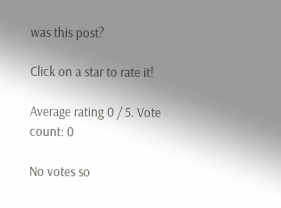was this post?

Click on a star to rate it!

Average rating 0 / 5. Vote count: 0

No votes so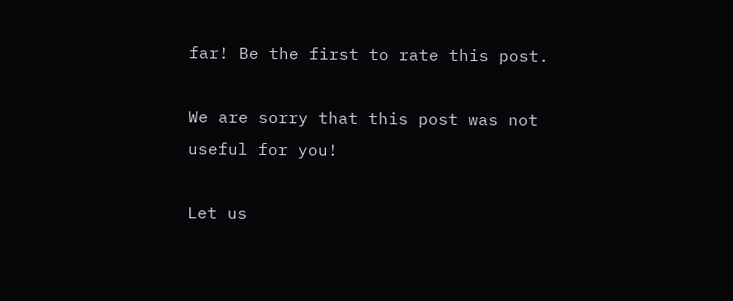far! Be the first to rate this post.

We are sorry that this post was not useful for you!

Let us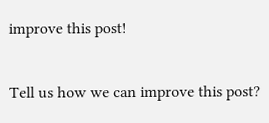improve this post!

Tell us how we can improve this post?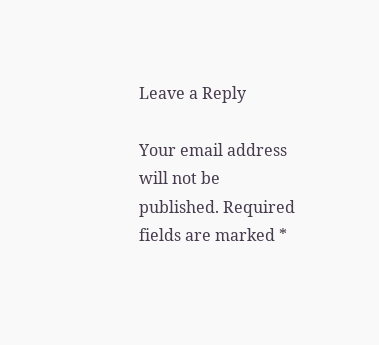Leave a Reply

Your email address will not be published. Required fields are marked *